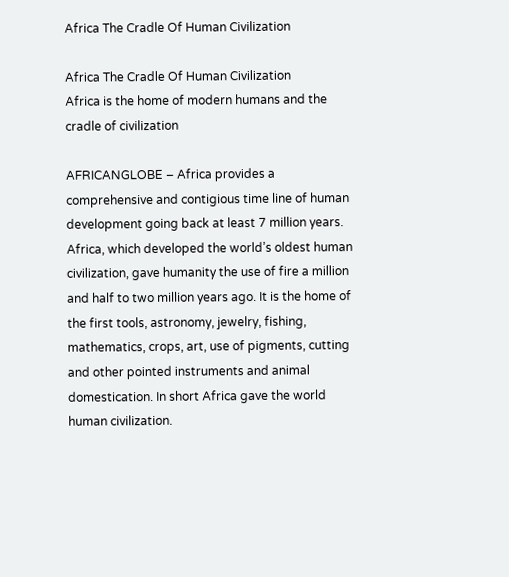Africa The Cradle Of Human Civilization

Africa The Cradle Of Human Civilization
Africa is the home of modern humans and the cradle of civilization

AFRICANGLOBE – Africa provides a comprehensive and contigious time line of human development going back at least 7 million years. Africa, which developed the world’s oldest human civilization, gave humanity the use of fire a million and half to two million years ago. It is the home of the first tools, astronomy, jewelry, fishing, mathematics, crops, art, use of pigments, cutting and other pointed instruments and animal domestication. In short Africa gave the world human civilization.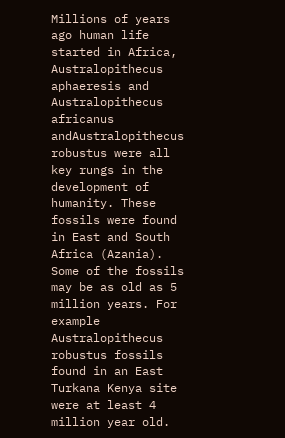Millions of years ago human life started in Africa, Australopithecus aphaeresis and Australopithecus africanus andAustralopithecus robustus were all key rungs in the development of humanity. These fossils were found in East and South Africa (Azania). Some of the fossils may be as old as 5 million years. For example Australopithecus robustus fossils found in an East Turkana Kenya site were at least 4 million year old.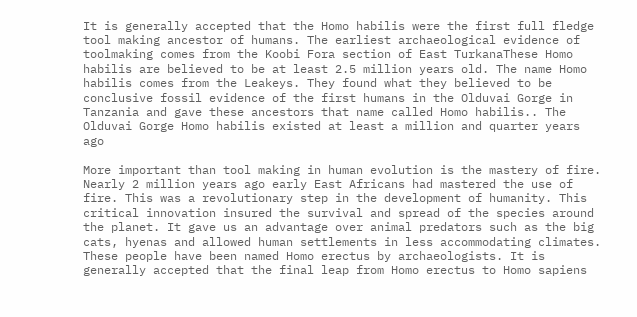It is generally accepted that the Homo habilis were the first full fledge tool making ancestor of humans. The earliest archaeological evidence of toolmaking comes from the Koobi Fora section of East TurkanaThese Homo habilis are believed to be at least 2.5 million years old. The name Homo habilis comes from the Leakeys. They found what they believed to be conclusive fossil evidence of the first humans in the Olduvai Gorge in Tanzania and gave these ancestors that name called Homo habilis.. The Olduvai Gorge Homo habilis existed at least a million and quarter years ago

More important than tool making in human evolution is the mastery of fire. Nearly 2 million years ago early East Africans had mastered the use of fire. This was a revolutionary step in the development of humanity. This critical innovation insured the survival and spread of the species around the planet. It gave us an advantage over animal predators such as the big cats, hyenas and allowed human settlements in less accommodating climates. These people have been named Homo erectus by archaeologists. It is generally accepted that the final leap from Homo erectus to Homo sapiens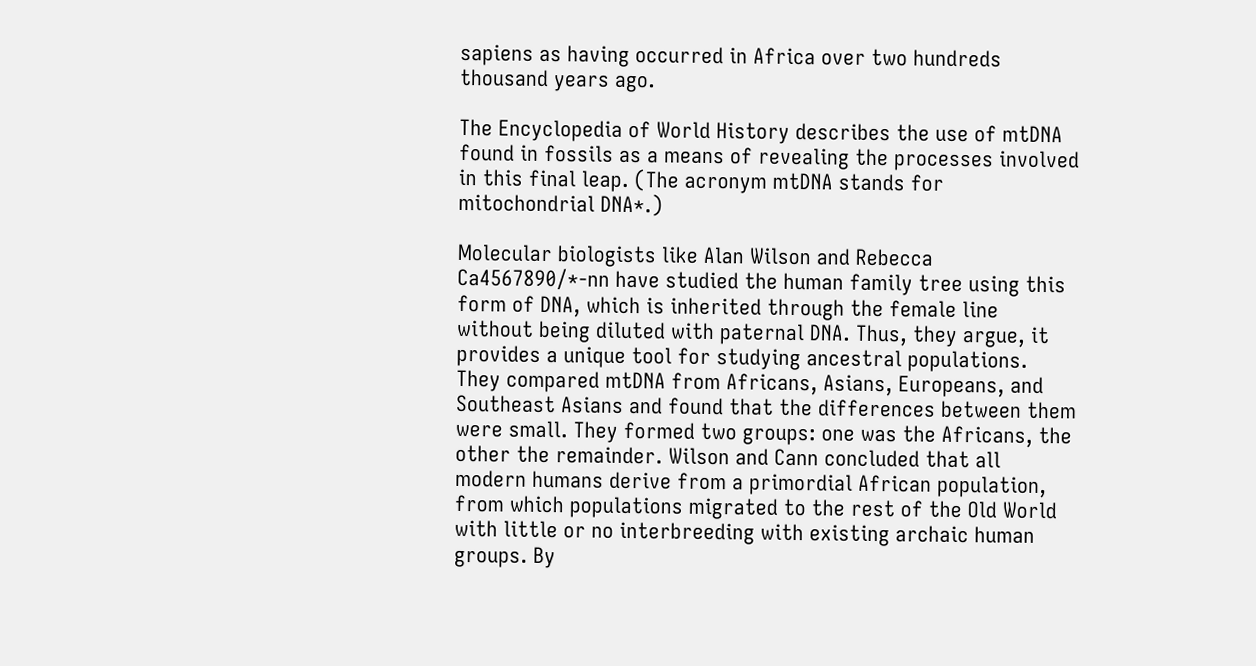sapiens as having occurred in Africa over two hundreds thousand years ago.

The Encyclopedia of World History describes the use of mtDNA found in fossils as a means of revealing the processes involved in this final leap. (The acronym mtDNA stands for mitochondrial DNA*.)

Molecular biologists like Alan Wilson and Rebecca Ca4567890/*-nn have studied the human family tree using this form of DNA, which is inherited through the female line without being diluted with paternal DNA. Thus, they argue, it provides a unique tool for studying ancestral populations. They compared mtDNA from Africans, Asians, Europeans, and Southeast Asians and found that the differences between them were small. They formed two groups: one was the Africans, the other the remainder. Wilson and Cann concluded that all modern humans derive from a primordial African population, from which populations migrated to the rest of the Old World with little or no interbreeding with existing archaic human groups. By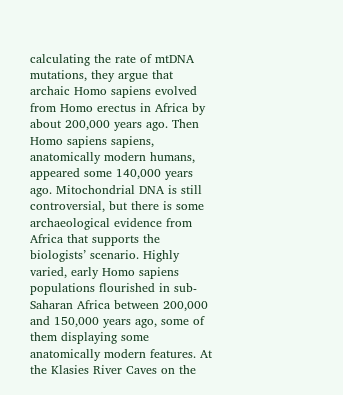calculating the rate of mtDNA mutations, they argue that archaic Homo sapiens evolved from Homo erectus in Africa by about 200,000 years ago. Then Homo sapiens sapiens, anatomically modern humans, appeared some 140,000 years ago. Mitochondrial DNA is still controversial, but there is some archaeological evidence from Africa that supports the biologists’ scenario. Highly varied, early Homo sapiens populations flourished in sub-Saharan Africa between 200,000 and 150,000 years ago, some of them displaying some anatomically modern features. At the Klasies River Caves on the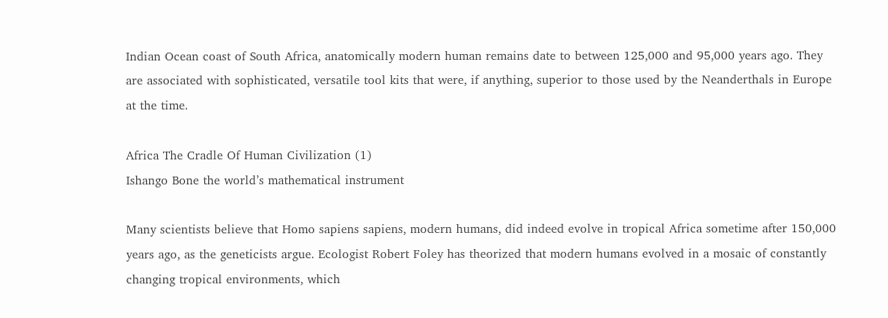Indian Ocean coast of South Africa, anatomically modern human remains date to between 125,000 and 95,000 years ago. They are associated with sophisticated, versatile tool kits that were, if anything, superior to those used by the Neanderthals in Europe at the time.

Africa The Cradle Of Human Civilization (1)
Ishango Bone the world’s mathematical instrument

Many scientists believe that Homo sapiens sapiens, modern humans, did indeed evolve in tropical Africa sometime after 150,000 years ago, as the geneticists argue. Ecologist Robert Foley has theorized that modern humans evolved in a mosaic of constantly changing tropical environments, which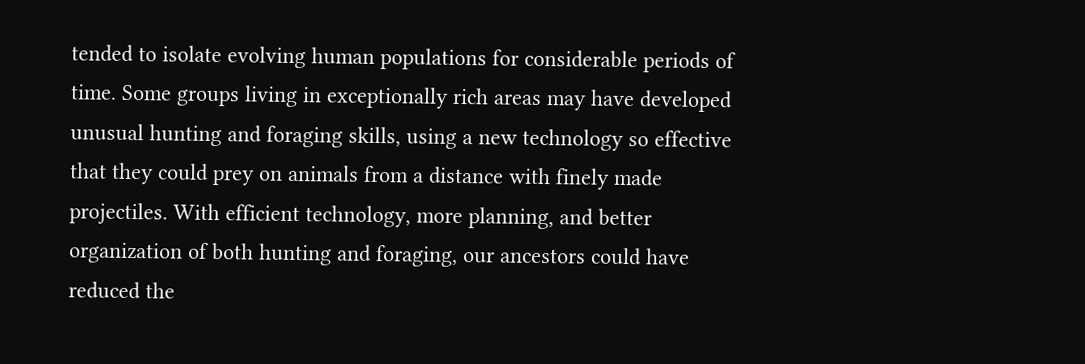tended to isolate evolving human populations for considerable periods of time. Some groups living in exceptionally rich areas may have developed unusual hunting and foraging skills, using a new technology so effective that they could prey on animals from a distance with finely made projectiles. With efficient technology, more planning, and better organization of both hunting and foraging, our ancestors could have reduced the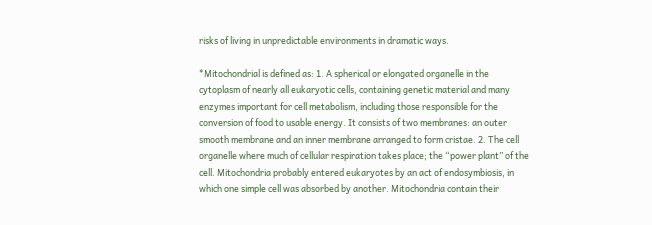risks of living in unpredictable environments in dramatic ways.

*Mitochondrial is defined as: 1. A spherical or elongated organelle in the cytoplasm of nearly all eukaryotic cells, containing genetic material and many enzymes important for cell metabolism, including those responsible for the conversion of food to usable energy. It consists of two membranes: an outer smooth membrane and an inner membrane arranged to form cristae. 2. The cell organelle where much of cellular respiration takes place; the “power plant” of the cell. Mitochondria probably entered eukaryotes by an act of endosymbiosis, in which one simple cell was absorbed by another. Mitochondria contain their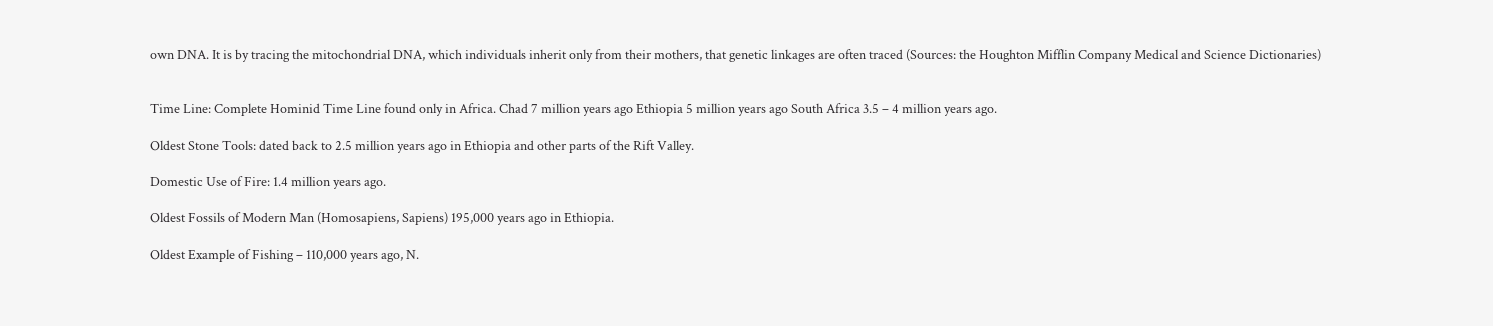own DNA. It is by tracing the mitochondrial DNA, which individuals inherit only from their mothers, that genetic linkages are often traced (Sources: the Houghton Mifflin Company Medical and Science Dictionaries)


Time Line: Complete Hominid Time Line found only in Africa. Chad 7 million years ago Ethiopia 5 million years ago South Africa 3.5 – 4 million years ago.

Oldest Stone Tools: dated back to 2.5 million years ago in Ethiopia and other parts of the Rift Valley.

Domestic Use of Fire: 1.4 million years ago.

Oldest Fossils of Modern Man (Homosapiens, Sapiens) 195,000 years ago in Ethiopia.

Oldest Example of Fishing – 110,000 years ago, N.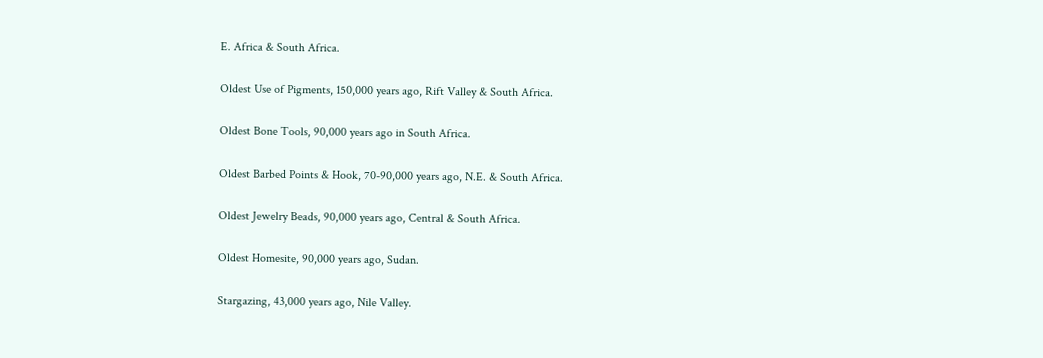E. Africa & South Africa.

Oldest Use of Pigments, 150,000 years ago, Rift Valley & South Africa.

Oldest Bone Tools, 90,000 years ago in South Africa.

Oldest Barbed Points & Hook, 70-90,000 years ago, N.E. & South Africa.

Oldest Jewelry Beads, 90,000 years ago, Central & South Africa.

Oldest Homesite, 90,000 years ago, Sudan.

Stargazing, 43,000 years ago, Nile Valley.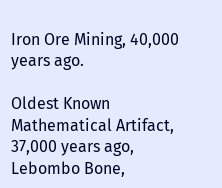Iron Ore Mining, 40,000 years ago.

Oldest Known Mathematical Artifact, 37,000 years ago, Lebombo Bone,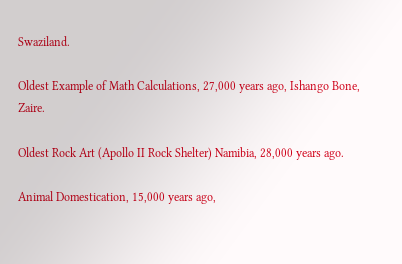Swaziland.

Oldest Example of Math Calculations, 27,000 years ago, Ishango Bone, Zaire.

Oldest Rock Art (Apollo II Rock Shelter) Namibia, 28,000 years ago.

Animal Domestication, 15,000 years ago,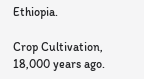Ethiopia.

Crop Cultivation, 18,000 years ago.